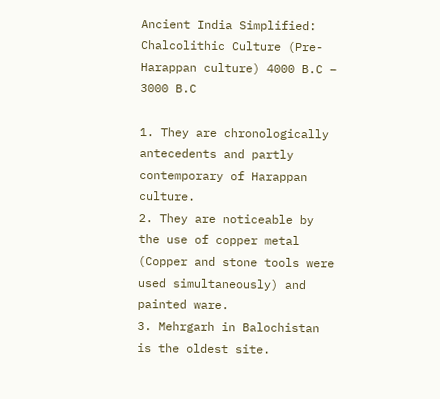Ancient India Simplified: Chalcolithic Culture (Pre-Harappan culture) 4000 B.C – 3000 B.C

1. They are chronologically antecedents and partly contemporary of Harappan culture.
2. They are noticeable by the use of copper metal (Copper and stone tools were used simultaneously) and painted ware.
3. Mehrgarh in Balochistan is the oldest site.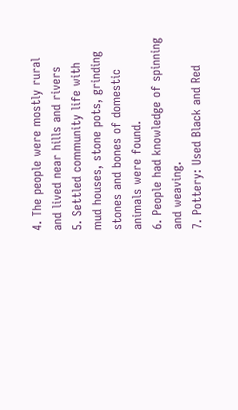4. The people were mostly rural and lived near hills and rivers
5. Settled community life with mud houses, stone pots, grinding stones and bones of domestic animals were found.
6. People had knowledge of spinning and weaving.
7. Pottery: Used Black and Red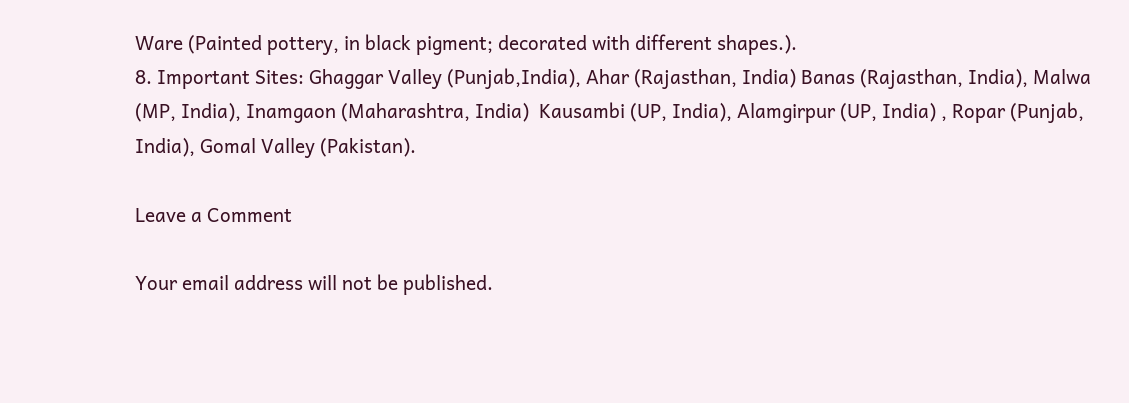Ware (Painted pottery, in black pigment; decorated with different shapes.).
8. Important Sites: Ghaggar Valley (Punjab,India), Ahar (Rajasthan, India) Banas (Rajasthan, India), Malwa (MP, India), Inamgaon (Maharashtra, India)  Kausambi (UP, India), Alamgirpur (UP, India) , Ropar (Punjab, India), Gomal Valley (Pakistan).

Leave a Comment

Your email address will not be published.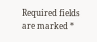Required fields are marked *